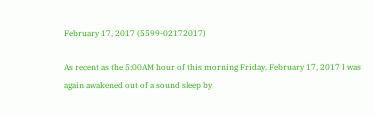February 17, 2017 (5599-02172017)

As recent as the 5:00AM hour of this morning Friday, February 17, 2017 I was again awakened out of a sound sleep by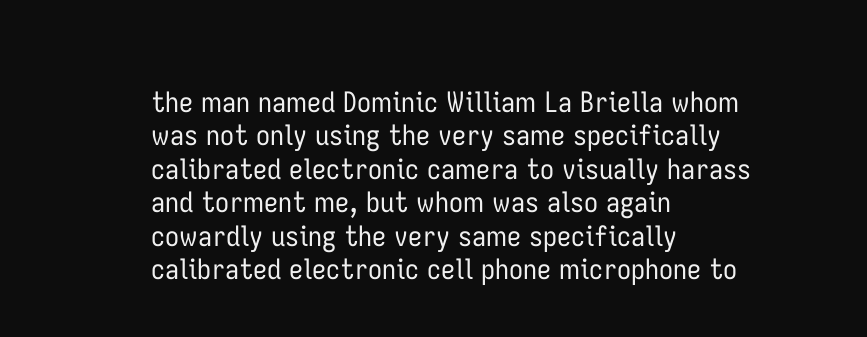the man named Dominic William La Briella whom was not only using the very same specifically calibrated electronic camera to visually harass and torment me, but whom was also again cowardly using the very same specifically calibrated electronic cell phone microphone to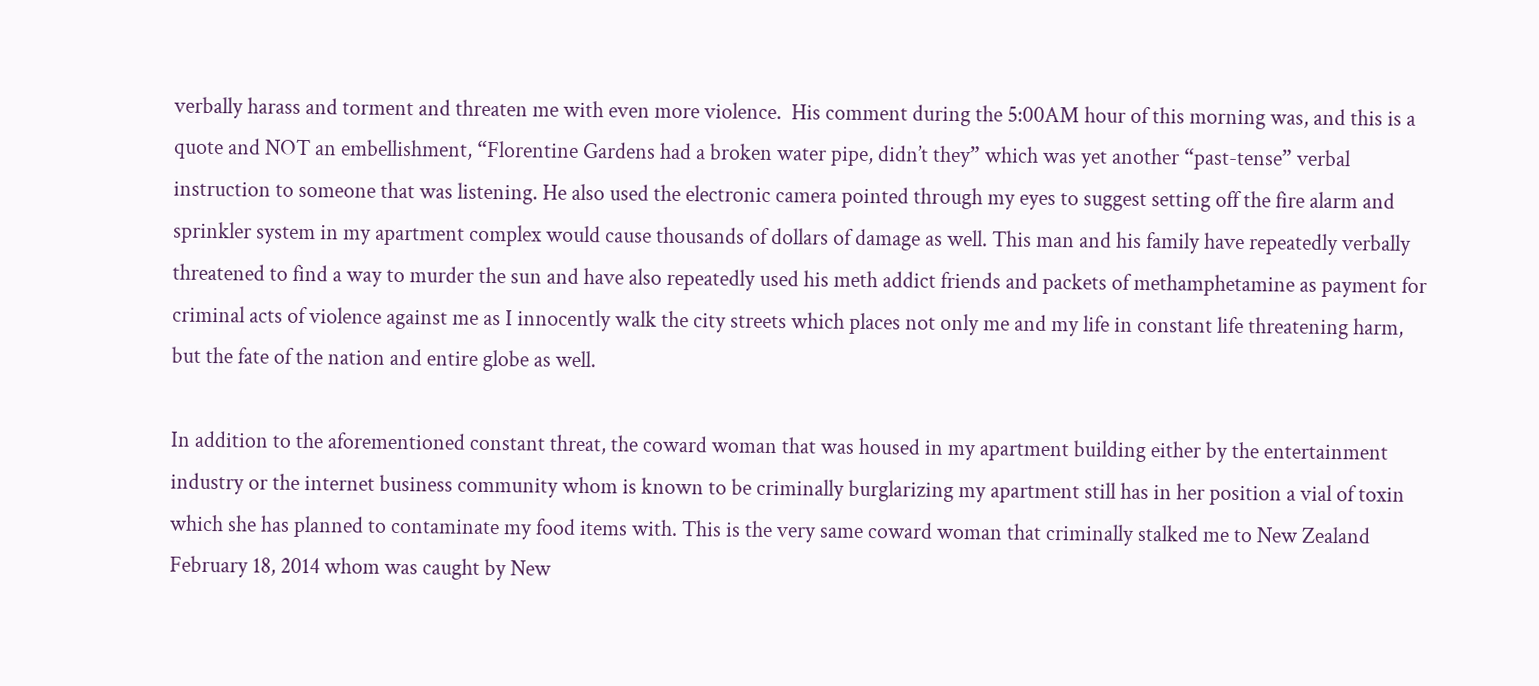verbally harass and torment and threaten me with even more violence.  His comment during the 5:00AM hour of this morning was, and this is a quote and NOT an embellishment, “Florentine Gardens had a broken water pipe, didn’t they” which was yet another “past-tense” verbal instruction to someone that was listening. He also used the electronic camera pointed through my eyes to suggest setting off the fire alarm and sprinkler system in my apartment complex would cause thousands of dollars of damage as well. This man and his family have repeatedly verbally threatened to find a way to murder the sun and have also repeatedly used his meth addict friends and packets of methamphetamine as payment for criminal acts of violence against me as I innocently walk the city streets which places not only me and my life in constant life threatening harm, but the fate of the nation and entire globe as well.

In addition to the aforementioned constant threat, the coward woman that was housed in my apartment building either by the entertainment industry or the internet business community whom is known to be criminally burglarizing my apartment still has in her position a vial of toxin which she has planned to contaminate my food items with. This is the very same coward woman that criminally stalked me to New Zealand February 18, 2014 whom was caught by New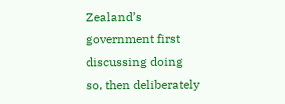Zealand’s government first discussing doing so, then deliberately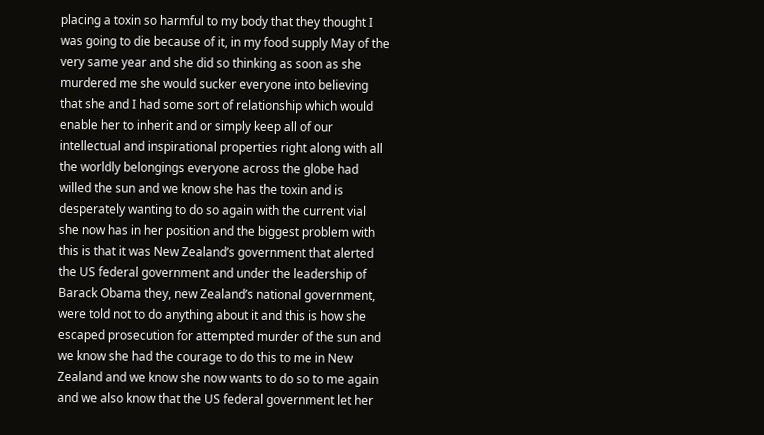placing a toxin so harmful to my body that they thought I was going to die because of it, in my food supply May of the very same year and she did so thinking as soon as she murdered me she would sucker everyone into believing that she and I had some sort of relationship which would enable her to inherit and or simply keep all of our intellectual and inspirational properties right along with all the worldly belongings everyone across the globe had willed the sun and we know she has the toxin and is desperately wanting to do so again with the current vial she now has in her position and the biggest problem with this is that it was New Zealand’s government that alerted the US federal government and under the leadership of Barack Obama they, new Zealand’s national government, were told not to do anything about it and this is how she escaped prosecution for attempted murder of the sun and we know she had the courage to do this to me in New Zealand and we know she now wants to do so to me again and we also know that the US federal government let her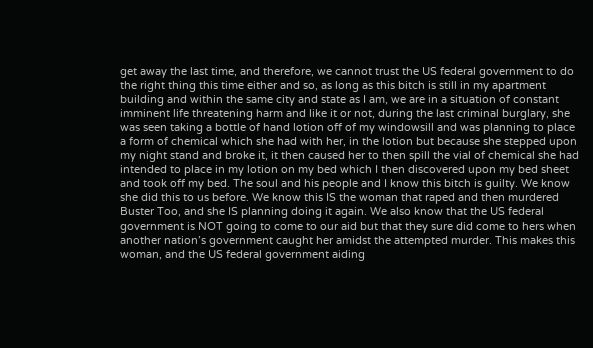get away the last time, and therefore, we cannot trust the US federal government to do the right thing this time either and so, as long as this bitch is still in my apartment building and within the same city and state as I am, we are in a situation of constant imminent life threatening harm and like it or not, during the last criminal burglary, she was seen taking a bottle of hand lotion off of my windowsill and was planning to place a form of chemical which she had with her, in the lotion but because she stepped upon my night stand and broke it, it then caused her to then spill the vial of chemical she had intended to place in my lotion on my bed which I then discovered upon my bed sheet and took off my bed. The soul and his people and I know this bitch is guilty. We know she did this to us before. We know this IS the woman that raped and then murdered Buster Too, and she IS planning doing it again. We also know that the US federal government is NOT going to come to our aid but that they sure did come to hers when another nation’s government caught her amidst the attempted murder. This makes this woman, and the US federal government aiding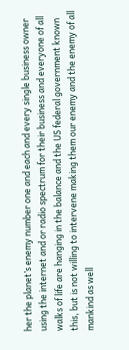her the planet’s enemy number one and each and every single business owner using the internet and or radio spectrum for their business and everyone of all walks of life are hanging in the balance and the US federal government known this, but is not willing to intervene making them our enemy and the enemy of all mankind as well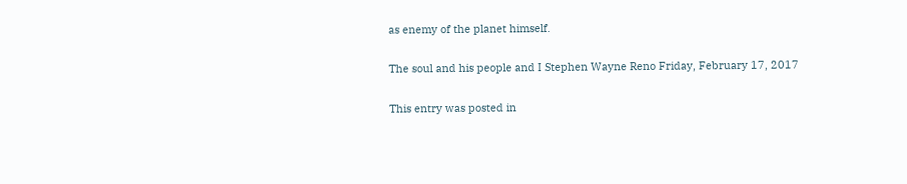as enemy of the planet himself.

The soul and his people and I Stephen Wayne Reno Friday, February 17, 2017

This entry was posted in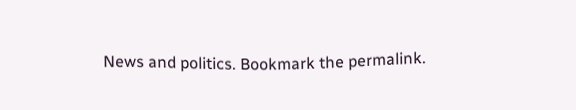News and politics. Bookmark the permalink.